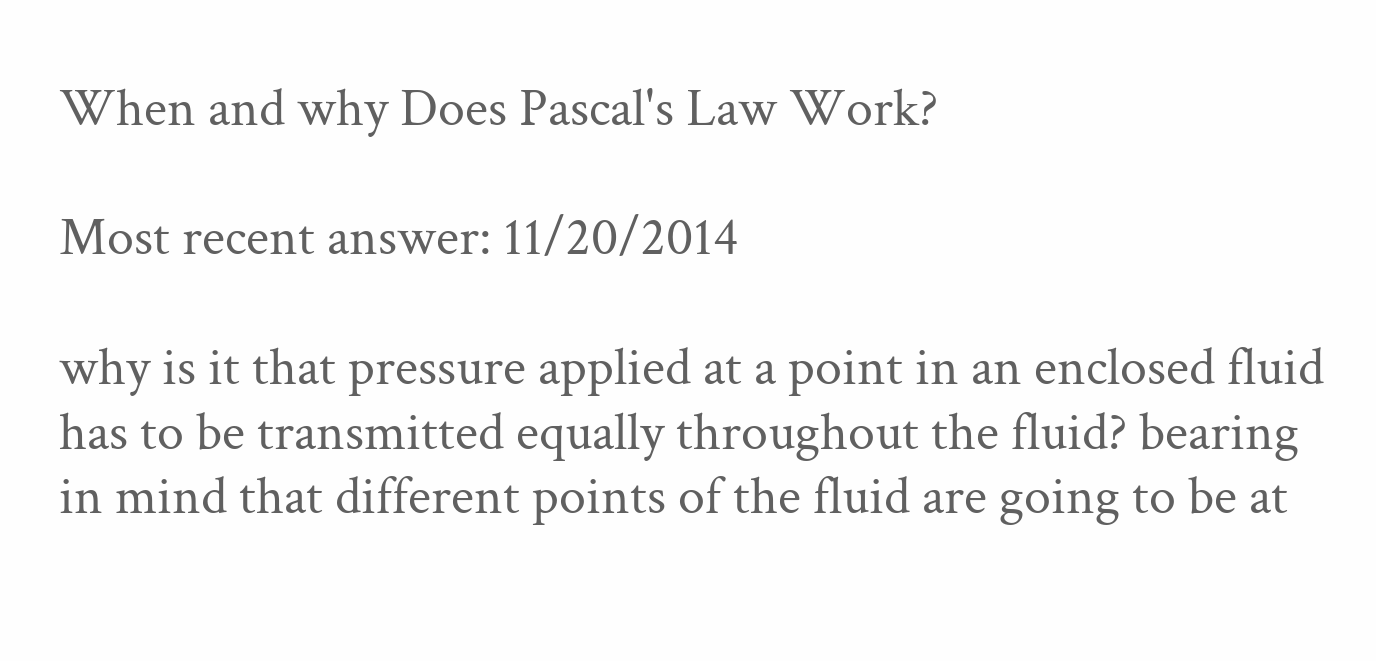When and why Does Pascal's Law Work?

Most recent answer: 11/20/2014

why is it that pressure applied at a point in an enclosed fluid has to be transmitted equally throughout the fluid? bearing in mind that different points of the fluid are going to be at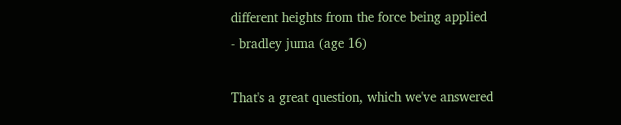different heights from the force being applied
- bradley juma (age 16)

That's a great question, which we've answered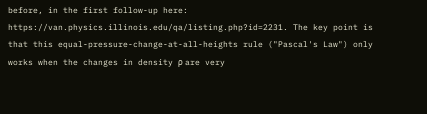before, in the first follow-up here: https://van.physics.illinois.edu/qa/listing.php?id=2231. The key point is that this equal-pressure-change-at-all-heights rule ("Pascal's Law") only works when the changes in density ρ are very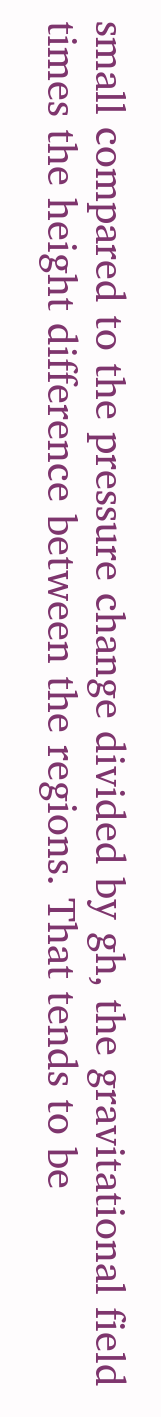small compared to the pressure change divided by gh, the gravitational field times the height difference between the regions. That tends to be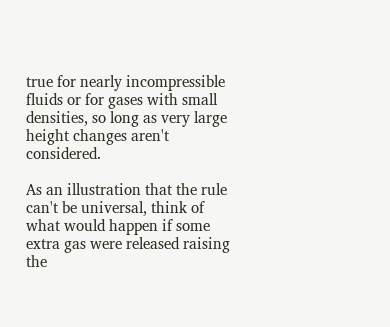true for nearly incompressible fluids or for gases with small densities, so long as very large height changes aren't considered.

As an illustration that the rule can't be universal, think of what would happen if some extra gas were released raising the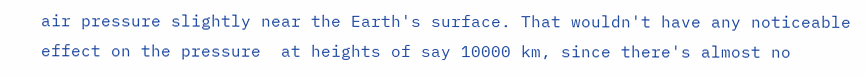air pressure slightly near the Earth's surface. That wouldn't have any noticeable effect on the pressure  at heights of say 10000 km, since there's almost no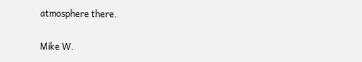atmosphere there.

Mike W.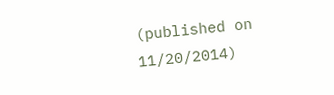(published on 11/20/2014)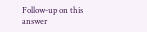Follow-up on this answer